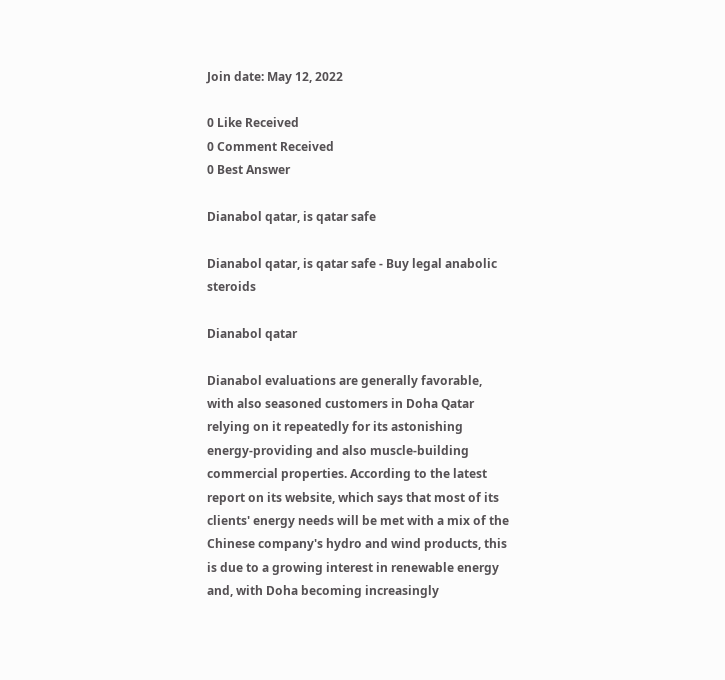Join date: May 12, 2022

0 Like Received
0 Comment Received
0 Best Answer

Dianabol qatar, is qatar safe

Dianabol qatar, is qatar safe - Buy legal anabolic steroids

Dianabol qatar

Dianabol evaluations are generally favorable, with also seasoned customers in Doha Qatar relying on it repeatedly for its astonishing energy-providing and also muscle-building commercial properties. According to the latest report on its website, which says that most of its clients' energy needs will be met with a mix of the Chinese company's hydro and wind products, this is due to a growing interest in renewable energy and, with Doha becoming increasingly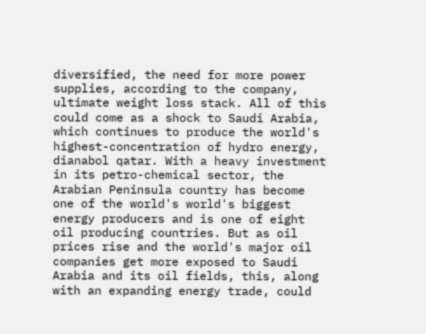diversified, the need for more power supplies, according to the company, ultimate weight loss stack. All of this could come as a shock to Saudi Arabia, which continues to produce the world's highest-concentration of hydro energy, dianabol qatar. With a heavy investment in its petro-chemical sector, the Arabian Peninsula country has become one of the world's world's biggest energy producers and is one of eight oil producing countries. But as oil prices rise and the world's major oil companies get more exposed to Saudi Arabia and its oil fields, this, along with an expanding energy trade, could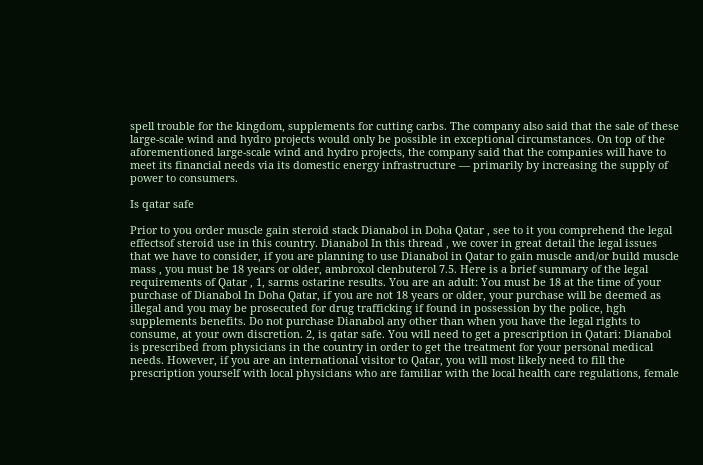spell trouble for the kingdom, supplements for cutting carbs. The company also said that the sale of these large-scale wind and hydro projects would only be possible in exceptional circumstances. On top of the aforementioned large-scale wind and hydro projects, the company said that the companies will have to meet its financial needs via its domestic energy infrastructure — primarily by increasing the supply of power to consumers.

Is qatar safe

Prior to you order muscle gain steroid stack Dianabol in Doha Qatar , see to it you comprehend the legal effectsof steroid use in this country. Dianabol In this thread , we cover in great detail the legal issues that we have to consider, if you are planning to use Dianabol in Qatar to gain muscle and/or build muscle mass , you must be 18 years or older, ambroxol clenbuterol 7.5. Here is a brief summary of the legal requirements of Qatar , 1, sarms ostarine results. You are an adult: You must be 18 at the time of your purchase of Dianabol In Doha Qatar, if you are not 18 years or older, your purchase will be deemed as illegal and you may be prosecuted for drug trafficking if found in possession by the police, hgh supplements benefits. Do not purchase Dianabol any other than when you have the legal rights to consume, at your own discretion. 2, is qatar safe. You will need to get a prescription in Qatari: Dianabol is prescribed from physicians in the country in order to get the treatment for your personal medical needs. However, if you are an international visitor to Qatar, you will most likely need to fill the prescription yourself with local physicians who are familiar with the local health care regulations, female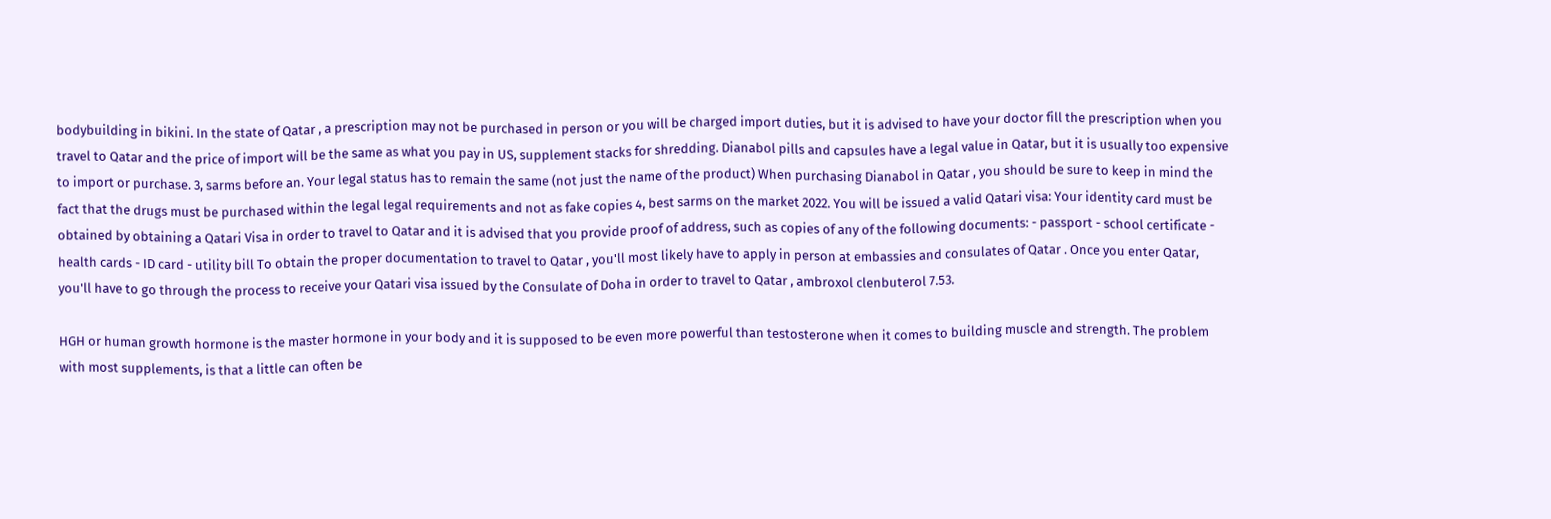bodybuilding in bikini. In the state of Qatar , a prescription may not be purchased in person or you will be charged import duties, but it is advised to have your doctor fill the prescription when you travel to Qatar and the price of import will be the same as what you pay in US, supplement stacks for shredding. Dianabol pills and capsules have a legal value in Qatar, but it is usually too expensive to import or purchase. 3, sarms before an. Your legal status has to remain the same (not just the name of the product) When purchasing Dianabol in Qatar , you should be sure to keep in mind the fact that the drugs must be purchased within the legal legal requirements and not as fake copies 4, best sarms on the market 2022. You will be issued a valid Qatari visa: Your identity card must be obtained by obtaining a Qatari Visa in order to travel to Qatar and it is advised that you provide proof of address, such as copies of any of the following documents: - passport - school certificate - health cards - ID card - utility bill To obtain the proper documentation to travel to Qatar , you'll most likely have to apply in person at embassies and consulates of Qatar . Once you enter Qatar, you'll have to go through the process to receive your Qatari visa issued by the Consulate of Doha in order to travel to Qatar , ambroxol clenbuterol 7.53.

HGH or human growth hormone is the master hormone in your body and it is supposed to be even more powerful than testosterone when it comes to building muscle and strength. The problem with most supplements, is that a little can often be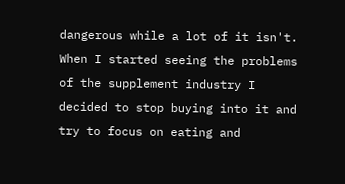dangerous while a lot of it isn't. When I started seeing the problems of the supplement industry I decided to stop buying into it and try to focus on eating and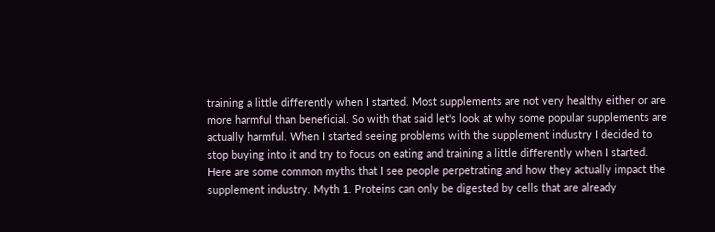training a little differently when I started. Most supplements are not very healthy either or are more harmful than beneficial. So with that said let's look at why some popular supplements are actually harmful. When I started seeing problems with the supplement industry I decided to stop buying into it and try to focus on eating and training a little differently when I started. Here are some common myths that I see people perpetrating and how they actually impact the supplement industry. Myth 1. Proteins can only be digested by cells that are already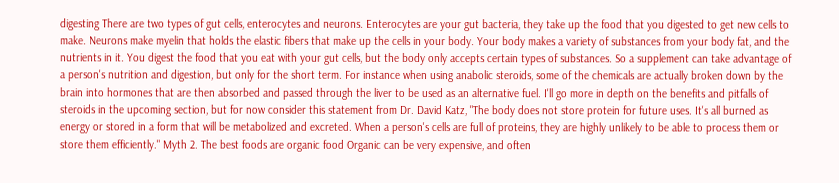digesting There are two types of gut cells, enterocytes and neurons. Enterocytes are your gut bacteria, they take up the food that you digested to get new cells to make. Neurons make myelin that holds the elastic fibers that make up the cells in your body. Your body makes a variety of substances from your body fat, and the nutrients in it. You digest the food that you eat with your gut cells, but the body only accepts certain types of substances. So a supplement can take advantage of a person's nutrition and digestion, but only for the short term. For instance when using anabolic steroids, some of the chemicals are actually broken down by the brain into hormones that are then absorbed and passed through the liver to be used as an alternative fuel. I'll go more in depth on the benefits and pitfalls of steroids in the upcoming section, but for now consider this statement from Dr. David Katz, "The body does not store protein for future uses. It's all burned as energy or stored in a form that will be metabolized and excreted. When a person's cells are full of proteins, they are highly unlikely to be able to process them or store them efficiently." Myth 2. The best foods are organic food Organic can be very expensive, and often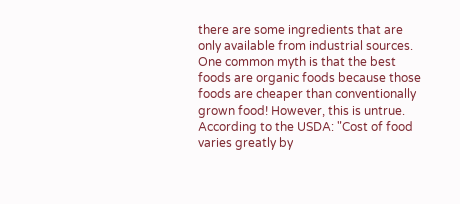there are some ingredients that are only available from industrial sources. One common myth is that the best foods are organic foods because those foods are cheaper than conventionally grown food! However, this is untrue. According to the USDA: "Cost of food varies greatly by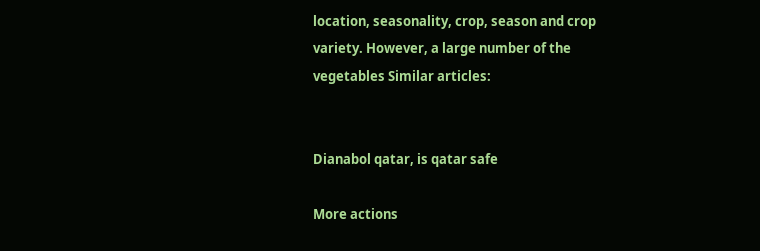location, seasonality, crop, season and crop variety. However, a large number of the vegetables Similar articles:


Dianabol qatar, is qatar safe

More actions